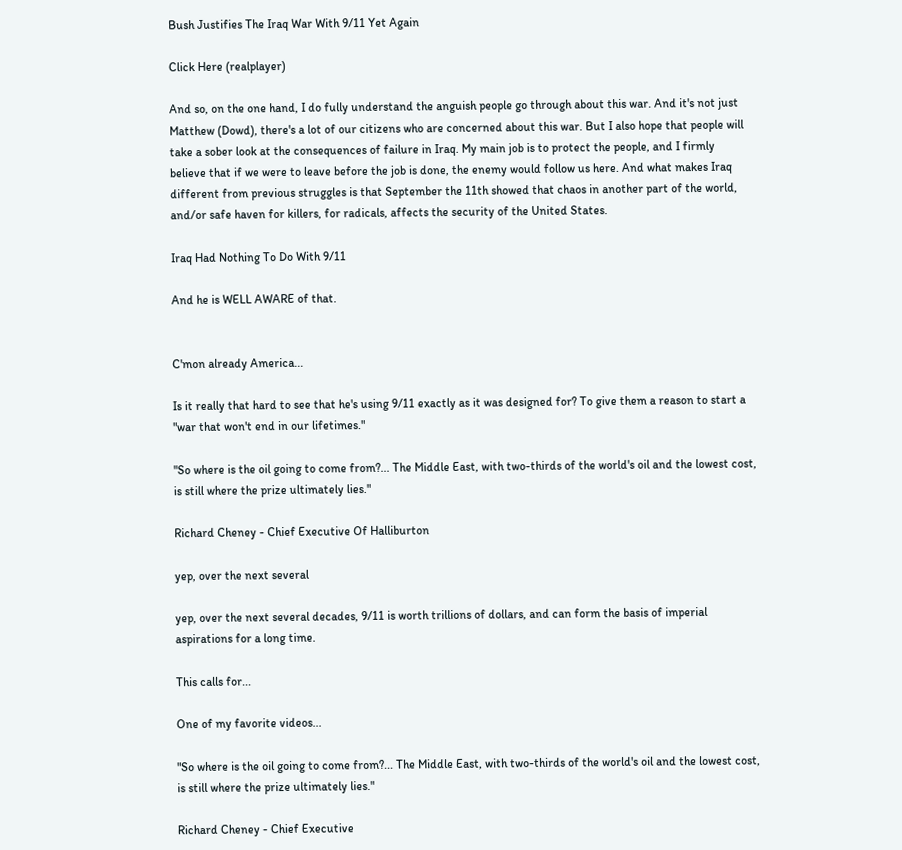Bush Justifies The Iraq War With 9/11 Yet Again

Click Here (realplayer)

And so, on the one hand, I do fully understand the anguish people go through about this war. And it's not just Matthew (Dowd), there's a lot of our citizens who are concerned about this war. But I also hope that people will take a sober look at the consequences of failure in Iraq. My main job is to protect the people, and I firmly believe that if we were to leave before the job is done, the enemy would follow us here. And what makes Iraq different from previous struggles is that September the 11th showed that chaos in another part of the world, and/or safe haven for killers, for radicals, affects the security of the United States.

Iraq Had Nothing To Do With 9/11

And he is WELL AWARE of that.


C'mon already America...

Is it really that hard to see that he's using 9/11 exactly as it was designed for? To give them a reason to start a "war that won't end in our lifetimes."

"So where is the oil going to come from?... The Middle East, with two-thirds of the world's oil and the lowest cost, is still where the prize ultimately lies."

Richard Cheney - Chief Executive Of Halliburton

yep, over the next several

yep, over the next several decades, 9/11 is worth trillions of dollars, and can form the basis of imperial aspirations for a long time.

This calls for...

One of my favorite videos...

"So where is the oil going to come from?... The Middle East, with two-thirds of the world's oil and the lowest cost, is still where the prize ultimately lies."

Richard Cheney - Chief Executive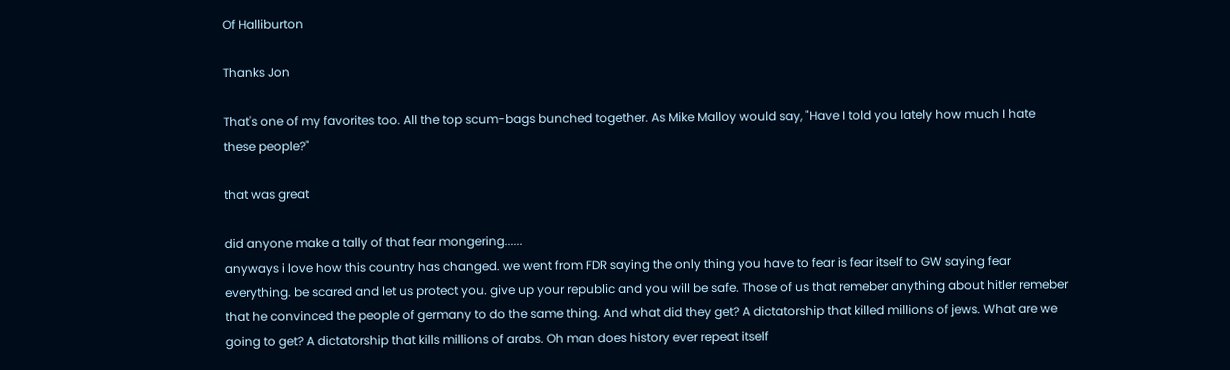Of Halliburton

Thanks Jon

That's one of my favorites too. All the top scum-bags bunched together. As Mike Malloy would say, "Have I told you lately how much I hate these people?"

that was great

did anyone make a tally of that fear mongering......
anyways i love how this country has changed. we went from FDR saying the only thing you have to fear is fear itself to GW saying fear everything. be scared and let us protect you. give up your republic and you will be safe. Those of us that remeber anything about hitler remeber that he convinced the people of germany to do the same thing. And what did they get? A dictatorship that killed millions of jews. What are we going to get? A dictatorship that kills millions of arabs. Oh man does history ever repeat itself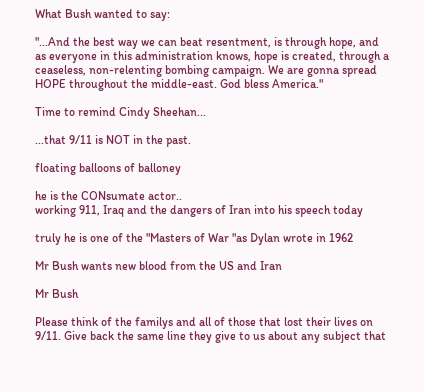What Bush wanted to say:

"...And the best way we can beat resentment, is through hope, and as everyone in this administration knows, hope is created, through a ceaseless, non-relenting bombing campaign. We are gonna spread HOPE throughout the middle-east. God bless America."

Time to remind Cindy Sheehan...

...that 9/11 is NOT in the past.

floating balloons of balloney

he is the CONsumate actor..
working 911, Iraq and the dangers of Iran into his speech today

truly he is one of the "Masters of War "as Dylan wrote in 1962

Mr Bush wants new blood from the US and Iran

Mr Bush

Please think of the familys and all of those that lost their lives on 9/11. Give back the same line they give to us about any subject that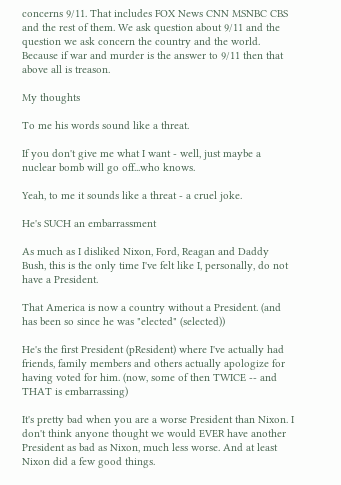concerns 9/11. That includes FOX News CNN MSNBC CBS and the rest of them. We ask question about 9/11 and the question we ask concern the country and the world. Because if war and murder is the answer to 9/11 then that above all is treason.

My thoughts

To me his words sound like a threat.

If you don't give me what I want - well, just maybe a nuclear bomb will go off...who knows.

Yeah, to me it sounds like a threat - a cruel joke.

He's SUCH an embarrassment

As much as I disliked Nixon, Ford, Reagan and Daddy Bush, this is the only time I've felt like I, personally, do not have a President.

That America is now a country without a President. (and has been so since he was "elected" (selected))

He's the first President (pResident) where I've actually had friends, family members and others actually apologize for having voted for him. (now, some of then TWICE -- and THAT is embarrassing)

It's pretty bad when you are a worse President than Nixon. I don't think anyone thought we would EVER have another President as bad as Nixon, much less worse. And at least Nixon did a few good things.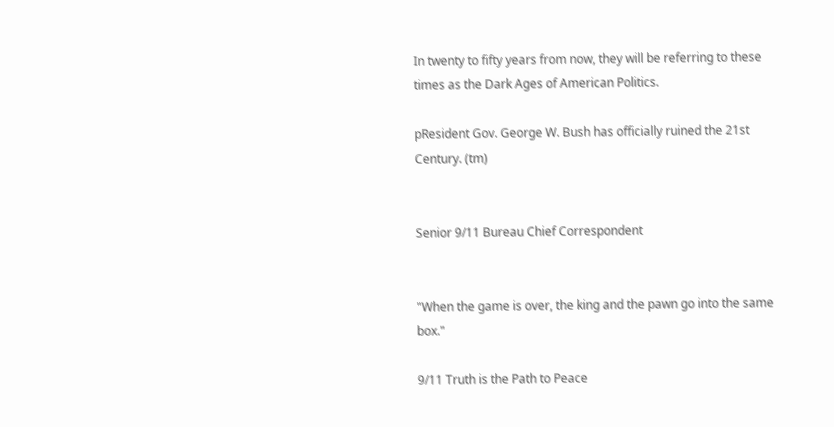In twenty to fifty years from now, they will be referring to these times as the Dark Ages of American Politics.

pResident Gov. George W. Bush has officially ruined the 21st Century. (tm)


Senior 9/11 Bureau Chief Correspondent


"When the game is over, the king and the pawn go into the same box."

9/11 Truth is the Path to Peace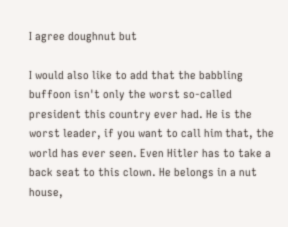I agree doughnut but

I would also like to add that the babbling buffoon isn't only the worst so-called president this country ever had. He is the worst leader, if you want to call him that, the world has ever seen. Even Hitler has to take a back seat to this clown. He belongs in a nut house,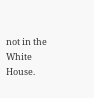not in the White House.